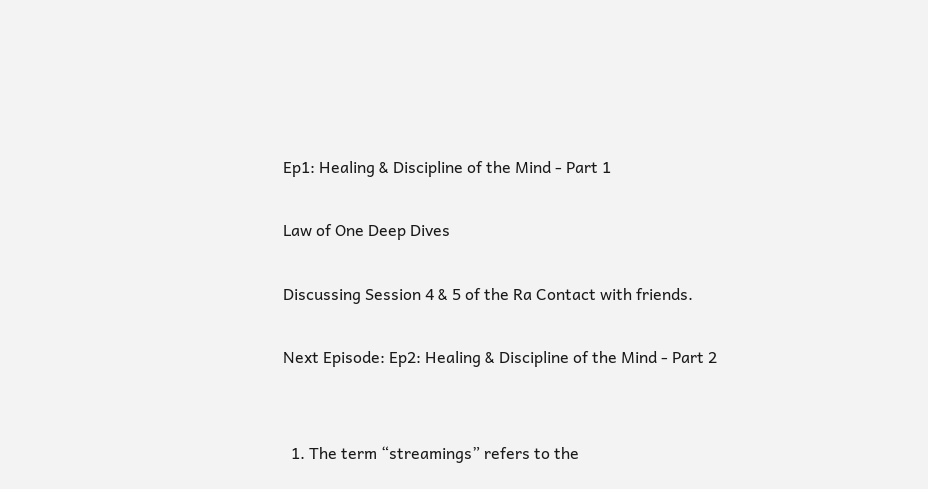Ep1: Healing & Discipline of the Mind - Part 1

Law of One Deep Dives

Discussing Session 4 & 5 of the Ra Contact with friends.

Next Episode: Ep2: Healing & Discipline of the Mind - Part 2


  1. The term “streamings” refers to the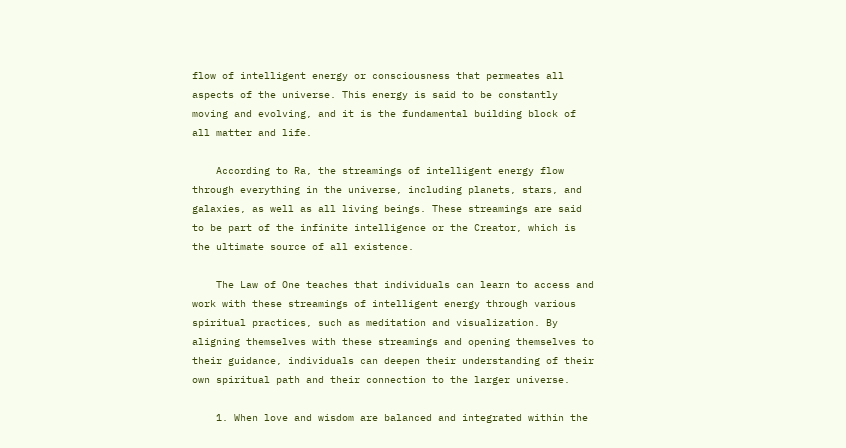flow of intelligent energy or consciousness that permeates all aspects of the universe. This energy is said to be constantly moving and evolving, and it is the fundamental building block of all matter and life.

    According to Ra, the streamings of intelligent energy flow through everything in the universe, including planets, stars, and galaxies, as well as all living beings. These streamings are said to be part of the infinite intelligence or the Creator, which is the ultimate source of all existence.

    The Law of One teaches that individuals can learn to access and work with these streamings of intelligent energy through various spiritual practices, such as meditation and visualization. By aligning themselves with these streamings and opening themselves to their guidance, individuals can deepen their understanding of their own spiritual path and their connection to the larger universe.

    1. When love and wisdom are balanced and integrated within the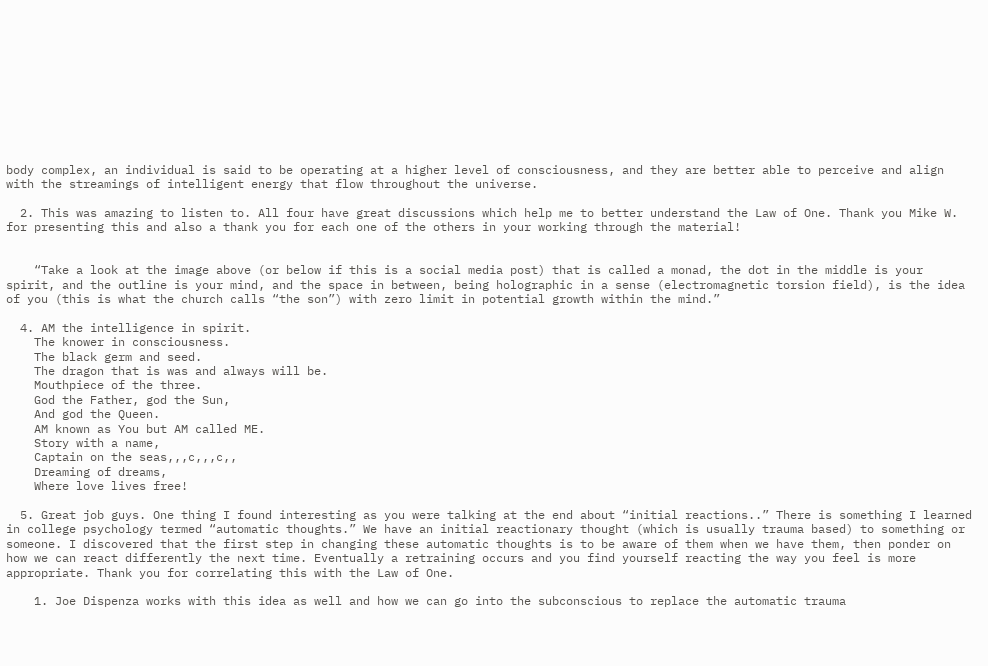body complex, an individual is said to be operating at a higher level of consciousness, and they are better able to perceive and align with the streamings of intelligent energy that flow throughout the universe.

  2. This was amazing to listen to. All four have great discussions which help me to better understand the Law of One. Thank you Mike W. for presenting this and also a thank you for each one of the others in your working through the material!


    “Take a look at the image above (or below if this is a social media post) that is called a monad, the dot in the middle is your spirit, and the outline is your mind, and the space in between, being holographic in a sense (electromagnetic torsion field), is the idea of you (this is what the church calls “the son”) with zero limit in potential growth within the mind.”

  4. AM the intelligence in spirit.
    The knower in consciousness.
    The black germ and seed.
    The dragon that is was and always will be.
    Mouthpiece of the three.
    God the Father, god the Sun,
    And god the Queen.
    AM known as You but AM called ME.
    Story with a name,
    Captain on the seas,,,c,,,c,,
    Dreaming of dreams,
    Where love lives free!

  5. Great job guys. One thing I found interesting as you were talking at the end about “initial reactions..” There is something I learned in college psychology termed “automatic thoughts.” We have an initial reactionary thought (which is usually trauma based) to something or someone. I discovered that the first step in changing these automatic thoughts is to be aware of them when we have them, then ponder on how we can react differently the next time. Eventually a retraining occurs and you find yourself reacting the way you feel is more appropriate. Thank you for correlating this with the Law of One.

    1. Joe Dispenza works with this idea as well and how we can go into the subconscious to replace the automatic trauma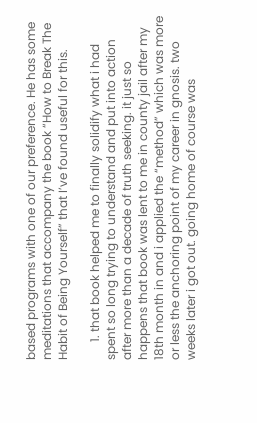based programs with one of our preference. He has some meditations that accompany the book “How to Break The Habit of Being Yourself” that I’ve found useful for this.

      1. that book helped me to finally solidify what i had spent so long trying to understand and put into action after more than a decade of truth seeking. it just so happens that book was lent to me in county jail after my 18th month in and i applied the “method” which was more or less the anchoring point of my career in gnosis. two weeks later i got out. going home of course was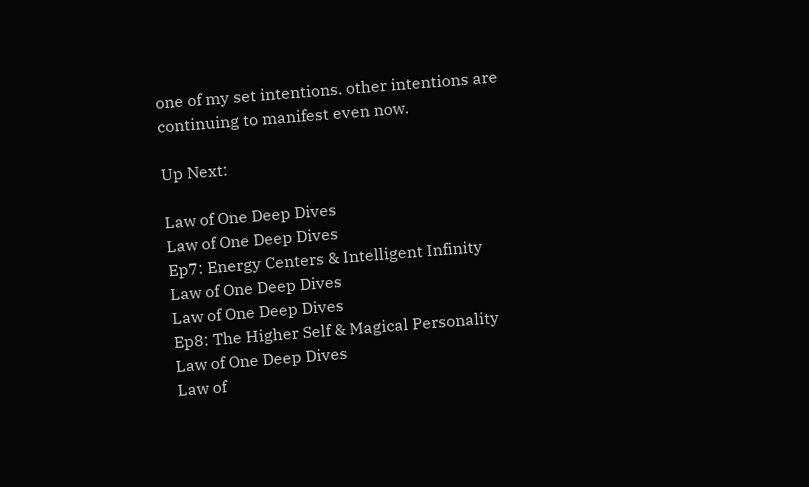one of my set intentions. other intentions are continuing to manifest even now.

Up Next:

Law of One Deep Dives
Law of One Deep Dives
Ep7: Energy Centers & Intelligent Infinity
Law of One Deep Dives
Law of One Deep Dives
Ep8: The Higher Self & Magical Personality
Law of One Deep Dives
Law of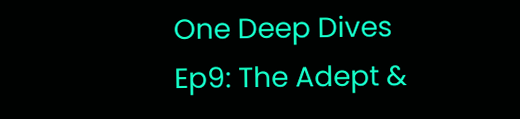One Deep Dives
Ep9: The Adept &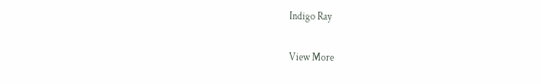Indigo Ray

View More